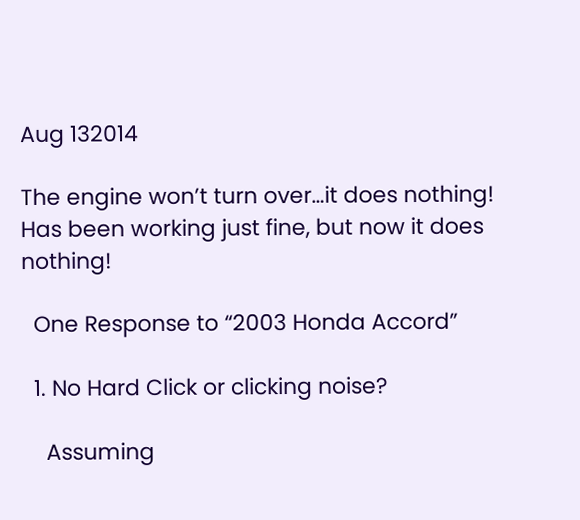Aug 132014

The engine won’t turn over…it does nothing!  Has been working just fine, but now it does nothing!

  One Response to “2003 Honda Accord”

  1. No Hard Click or clicking noise?

    Assuming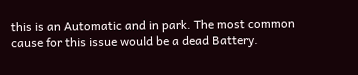this is an Automatic and in park. The most common cause for this issue would be a dead Battery.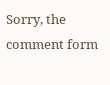Sorry, the comment form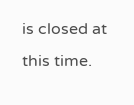is closed at this time.